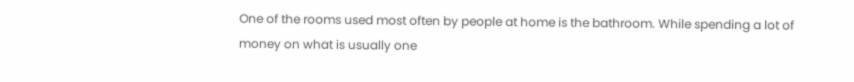One of the rooms used most often by people at home is the bathroom. While spending a lot of money on what is usually one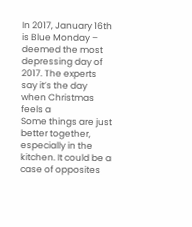In 2017, January 16th is Blue Monday – deemed the most depressing day of 2017. The experts say it’s the day when Christmas feels a
Some things are just better together, especially in the kitchen. It could be a case of opposites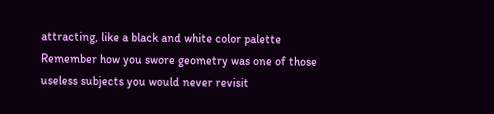attracting, like a black and white color palette
Remember how you swore geometry was one of those useless subjects you would never revisit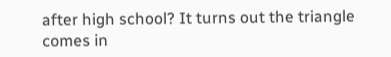after high school? It turns out the triangle comes in